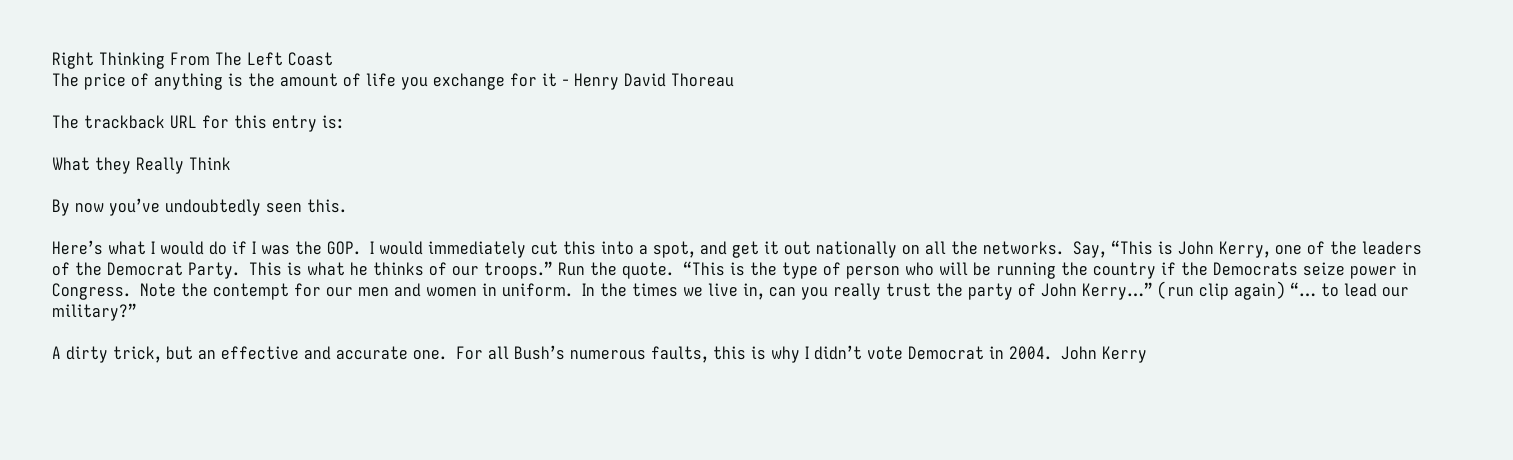Right Thinking From The Left Coast
The price of anything is the amount of life you exchange for it - Henry David Thoreau

The trackback URL for this entry is:

What they Really Think

By now you’ve undoubtedly seen this.

Here’s what I would do if I was the GOP.  I would immediately cut this into a spot, and get it out nationally on all the networks.  Say, “This is John Kerry, one of the leaders of the Democrat Party.  This is what he thinks of our troops.” Run the quote.  “This is the type of person who will be running the country if the Democrats seize power in Congress.  Note the contempt for our men and women in uniform.  In the times we live in, can you really trust the party of John Kerry…” (run clip again) “… to lead our military?”

A dirty trick, but an effective and accurate one.  For all Bush’s numerous faults, this is why I didn’t vote Democrat in 2004.  John Kerry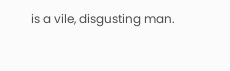is a vile, disgusting man.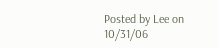Posted by Lee on 10/31/06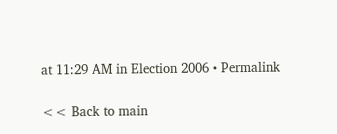at 11:29 AM in Election 2006 • Permalink


<< Back to main